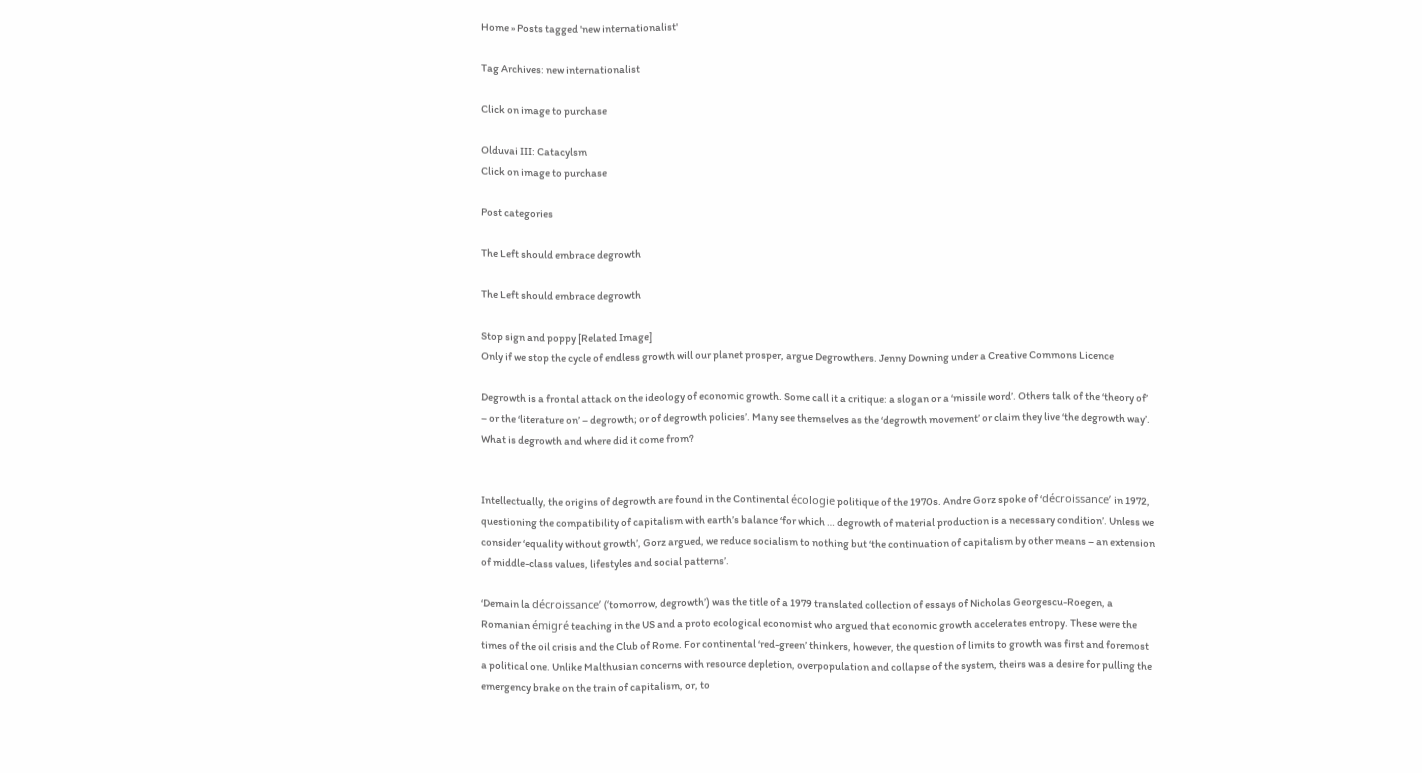Home » Posts tagged 'new internationalist'

Tag Archives: new internationalist

Click on image to purchase

Olduvai III: Catacylsm
Click on image to purchase

Post categories

The Left should embrace degrowth

The Left should embrace degrowth

Stop sign and poppy [Related Image]
Only if we stop the cycle of endless growth will our planet prosper, argue Degrowthers. Jenny Downing under a Creative Commons Licence

Degrowth is a frontal attack on the ideology of economic growth. Some call it a critique: a slogan or a ‘missile word’. Others talk of the ‘theory of’ – or the ‘literature on’ – degrowth; or of degrowth policies’. Many see themselves as the ‘degrowth movement’ or claim they live ‘the degrowth way’. What is degrowth and where did it come from?


Intellectually, the origins of degrowth are found in the Continental écologie politique of the 1970s. Andre Gorz spoke of ‘décroissance’ in 1972, questioning the compatibility of capitalism with earth’s balance ‘for which … degrowth of material production is a necessary condition’. Unless we consider ‘equality without growth’, Gorz argued, we reduce socialism to nothing but ‘the continuation of capitalism by other means – an extension of middle-class values, lifestyles and social patterns’.

‘Demain la décroissance’ (‘tomorrow, degrowth’) was the title of a 1979 translated collection of essays of Nicholas Georgescu-Roegen, a Romanian émigré teaching in the US and a proto ecological economist who argued that economic growth accelerates entropy. These were the times of the oil crisis and the Club of Rome. For continental ‘red-green’ thinkers, however, the question of limits to growth was first and foremost a political one. Unlike Malthusian concerns with resource depletion, overpopulation and collapse of the system, theirs was a desire for pulling the emergency brake on the train of capitalism, or, to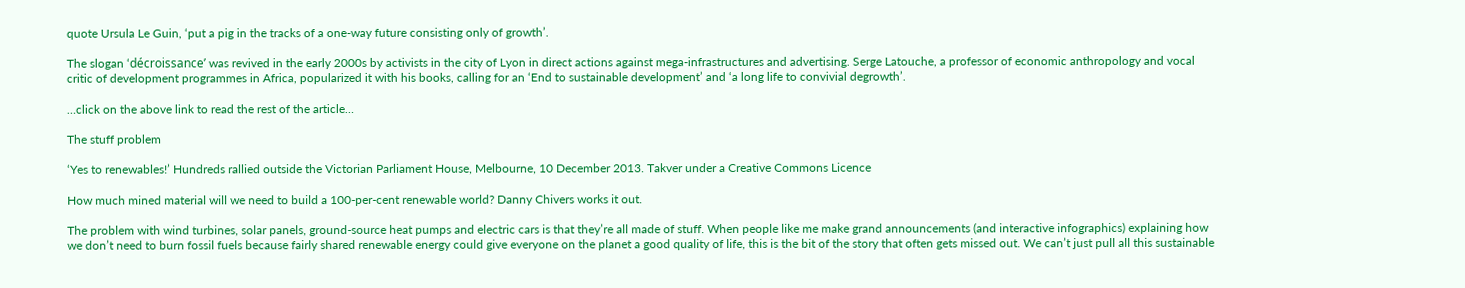quote Ursula Le Guin, ‘put a pig in the tracks of a one-way future consisting only of growth’.

The slogan ‘décroissance’ was revived in the early 2000s by activists in the city of Lyon in direct actions against mega-infrastructures and advertising. Serge Latouche, a professor of economic anthropology and vocal critic of development programmes in Africa, popularized it with his books, calling for an ‘End to sustainable development’ and ‘a long life to convivial degrowth’.

…click on the above link to read the rest of the article…

The stuff problem

‘Yes to renewables!’ Hundreds rallied outside the Victorian Parliament House, Melbourne, 10 December 2013. Takver under a Creative Commons Licence

How much mined material will we need to build a 100-per-cent renewable world? Danny Chivers works it out.

The problem with wind turbines, solar panels, ground-source heat pumps and electric cars is that they’re all made of stuff. When people like me make grand announcements (and interactive infographics) explaining how we don’t need to burn fossil fuels because fairly shared renewable energy could give everyone on the planet a good quality of life, this is the bit of the story that often gets missed out. We can’t just pull all this sustainable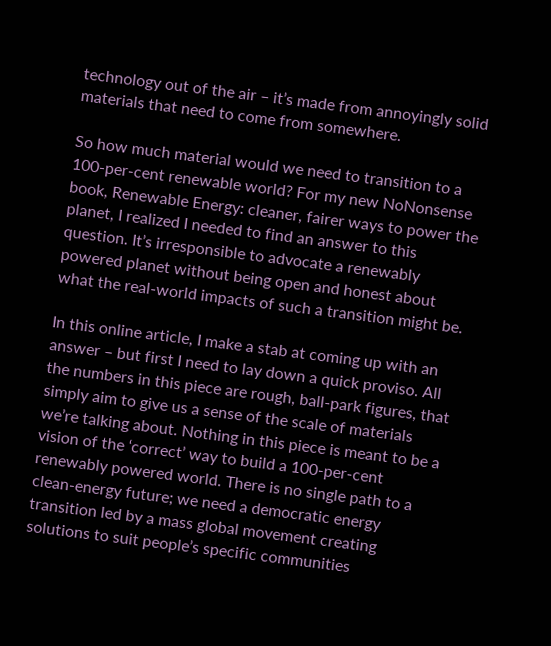technology out of the air – it’s made from annoyingly solid materials that need to come from somewhere.

So how much material would we need to transition to a 100-per-cent renewable world? For my new NoNonsense book, Renewable Energy: cleaner, fairer ways to power the planet, I realized I needed to find an answer to this question. It’s irresponsible to advocate a renewably powered planet without being open and honest about what the real-world impacts of such a transition might be.

In this online article, I make a stab at coming up with an answer – but first I need to lay down a quick proviso. All the numbers in this piece are rough, ball-park figures, that simply aim to give us a sense of the scale of materials we’re talking about. Nothing in this piece is meant to be a vision of the ‘correct’ way to build a 100-per-cent renewably powered world. There is no single path to a clean-energy future; we need a democratic energy transition led by a mass global movement creating solutions to suit people’s specific communities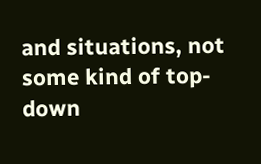and situations, not some kind of top-down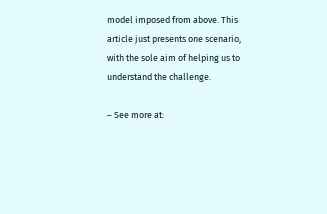model imposed from above. This article just presents one scenario, with the sole aim of helping us to understand the challenge.

– See more at: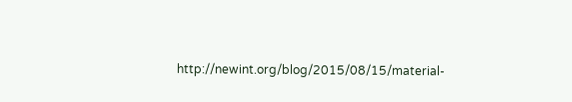http://newint.org/blog/2015/08/15/material-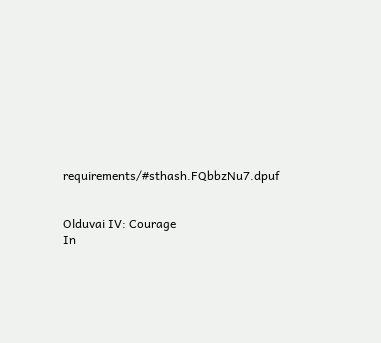requirements/#sthash.FQbbzNu7.dpuf


Olduvai IV: Courage
In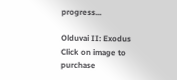progress...

Olduvai II: Exodus
Click on image to purchase